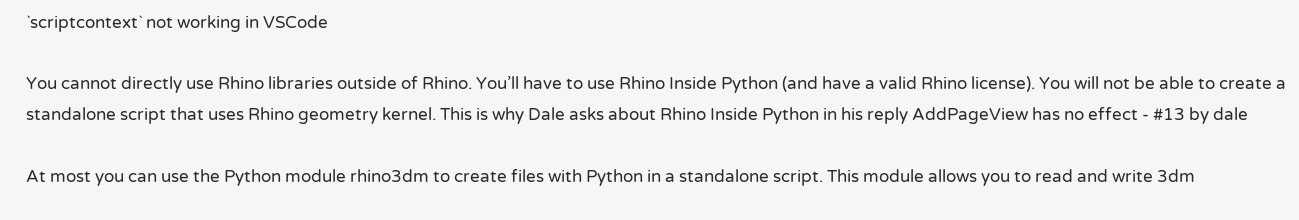`scriptcontext` not working in VSCode

You cannot directly use Rhino libraries outside of Rhino. You’ll have to use Rhino Inside Python (and have a valid Rhino license). You will not be able to create a standalone script that uses Rhino geometry kernel. This is why Dale asks about Rhino Inside Python in his reply AddPageView has no effect - #13 by dale

At most you can use the Python module rhino3dm to create files with Python in a standalone script. This module allows you to read and write 3dm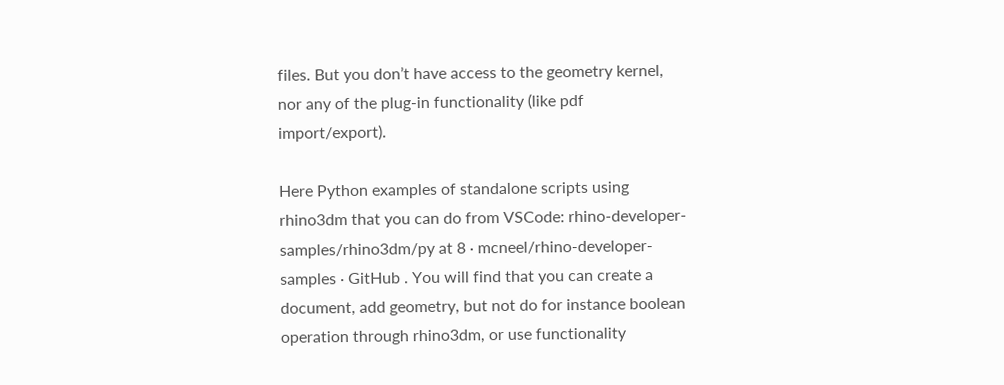files. But you don’t have access to the geometry kernel, nor any of the plug-in functionality (like pdf import/export).

Here Python examples of standalone scripts using rhino3dm that you can do from VSCode: rhino-developer-samples/rhino3dm/py at 8 · mcneel/rhino-developer-samples · GitHub . You will find that you can create a document, add geometry, but not do for instance boolean operation through rhino3dm, or use functionality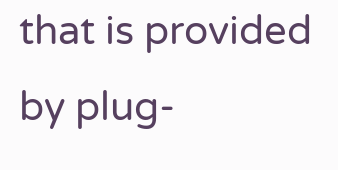that is provided by plug-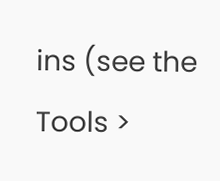ins (see the Tools >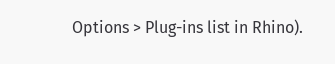Options > Plug-ins list in Rhino).